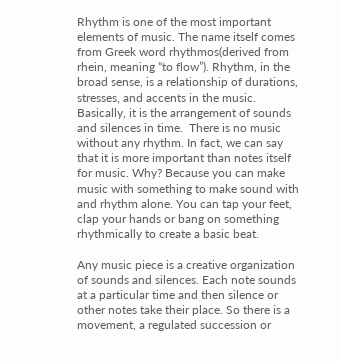Rhythm is one of the most important elements of music. The name itself comes from Greek word rhythmos(derived from rhein, meaning “to flow”). Rhythm, in the broad sense, is a relationship of durations, stresses, and accents in the music. Basically, it is the arrangement of sounds and silences in time.  There is no music without any rhythm. In fact, we can say that it is more important than notes itself for music. Why? Because you can make music with something to make sound with and rhythm alone. You can tap your feet, clap your hands or bang on something rhythmically to create a basic beat.

Any music piece is a creative organization of sounds and silences. Each note sounds at a particular time and then silence or other notes take their place. So there is a movement, a regulated succession or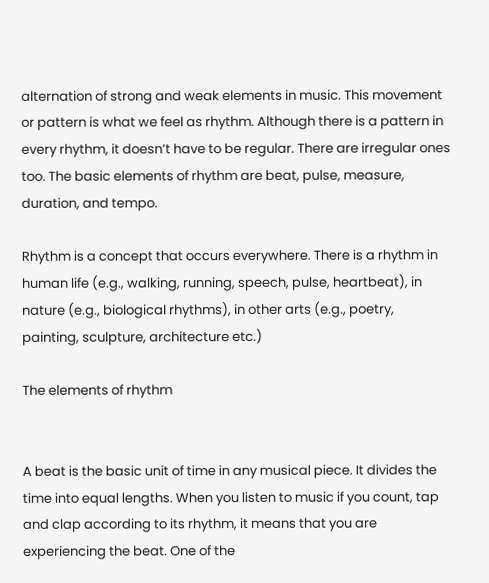alternation of strong and weak elements in music. This movement or pattern is what we feel as rhythm. Although there is a pattern in every rhythm, it doesn’t have to be regular. There are irregular ones too. The basic elements of rhythm are beat, pulse, measure, duration, and tempo.

Rhythm is a concept that occurs everywhere. There is a rhythm in human life (e.g., walking, running, speech, pulse, heartbeat), in nature (e.g., biological rhythms), in other arts (e.g., poetry, painting, sculpture, architecture etc.)

The elements of rhythm


A beat is the basic unit of time in any musical piece. It divides the time into equal lengths. When you listen to music if you count, tap and clap according to its rhythm, it means that you are experiencing the beat. One of the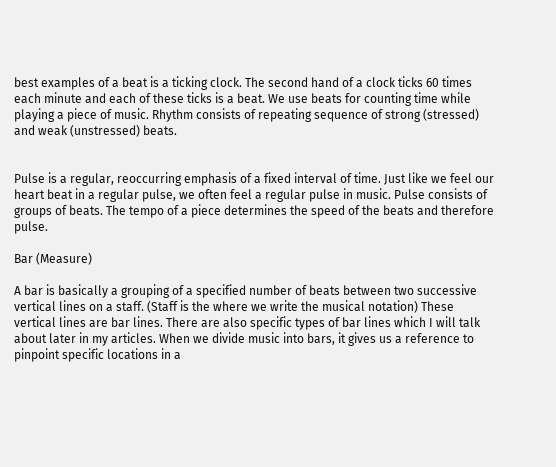best examples of a beat is a ticking clock. The second hand of a clock ticks 60 times each minute and each of these ticks is a beat. We use beats for counting time while playing a piece of music. Rhythm consists of repeating sequence of strong (stressed) and weak (unstressed) beats.


Pulse is a regular, reoccurring emphasis of a fixed interval of time. Just like we feel our heart beat in a regular pulse, we often feel a regular pulse in music. Pulse consists of groups of beats. The tempo of a piece determines the speed of the beats and therefore pulse.

Bar (Measure)

A bar is basically a grouping of a specified number of beats between two successive vertical lines on a staff. (Staff is the where we write the musical notation) These vertical lines are bar lines. There are also specific types of bar lines which I will talk about later in my articles. When we divide music into bars, it gives us a reference to pinpoint specific locations in a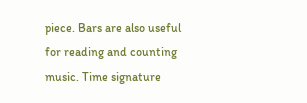piece. Bars are also useful for reading and counting music. Time signature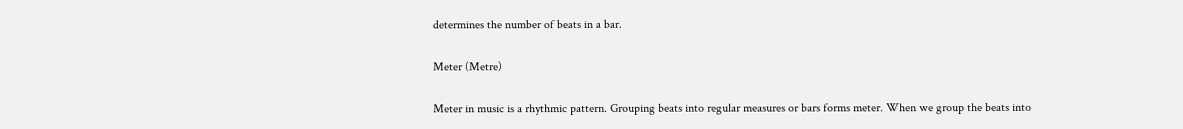determines the number of beats in a bar.

Meter (Metre)

Meter in music is a rhythmic pattern. Grouping beats into regular measures or bars forms meter. When we group the beats into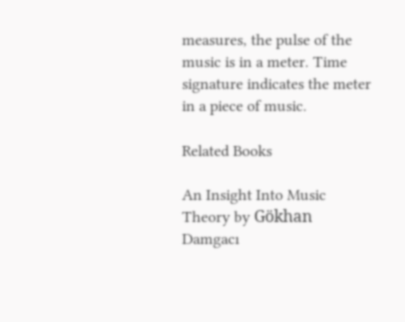measures, the pulse of the music is in a meter. Time signature indicates the meter in a piece of music.

Related Books

An Insight Into Music Theory by Gökhan Damgacı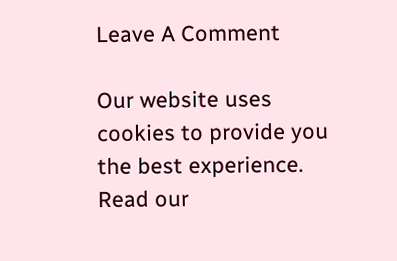Leave A Comment

Our website uses cookies to provide you the best experience. Read our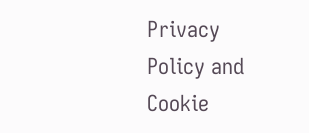Privacy Policy and Cookie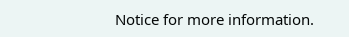Notice for more information.